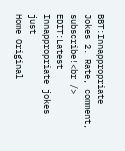BBT:Innappropriate Jokes 2. Rate, comment, subscribe!<br /> EDIT:Latest Innappropriate jokes just
Home Original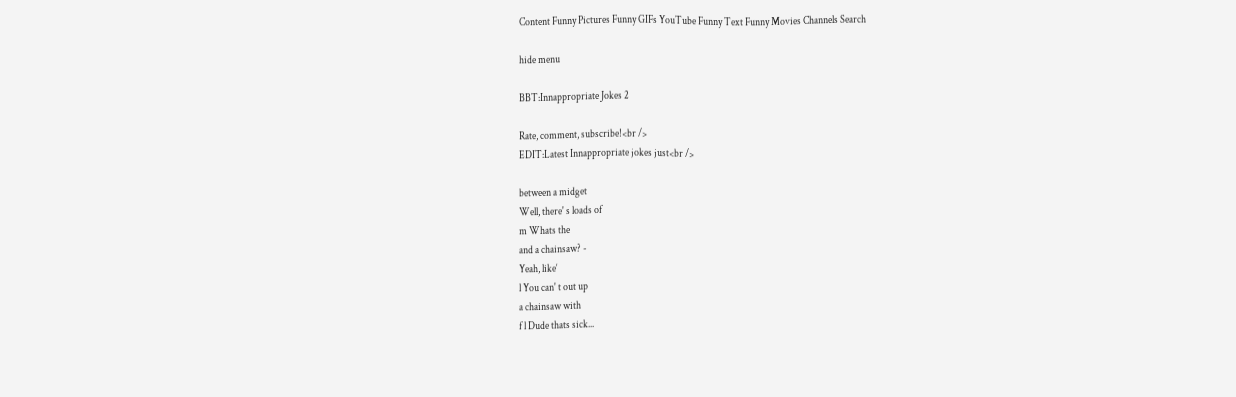Content Funny Pictures Funny GIFs YouTube Funny Text Funny Movies Channels Search

hide menu

BBT:Innappropriate Jokes 2

Rate, comment, subscribe!<br />
EDIT:Latest Innappropriate jokes just<br />

between a midget
Well, there' s loads of
m Whats the
and a chainsaw? -
Yeah, like‘
l You can' t out up
a chainsaw with
f l Dude thats sick...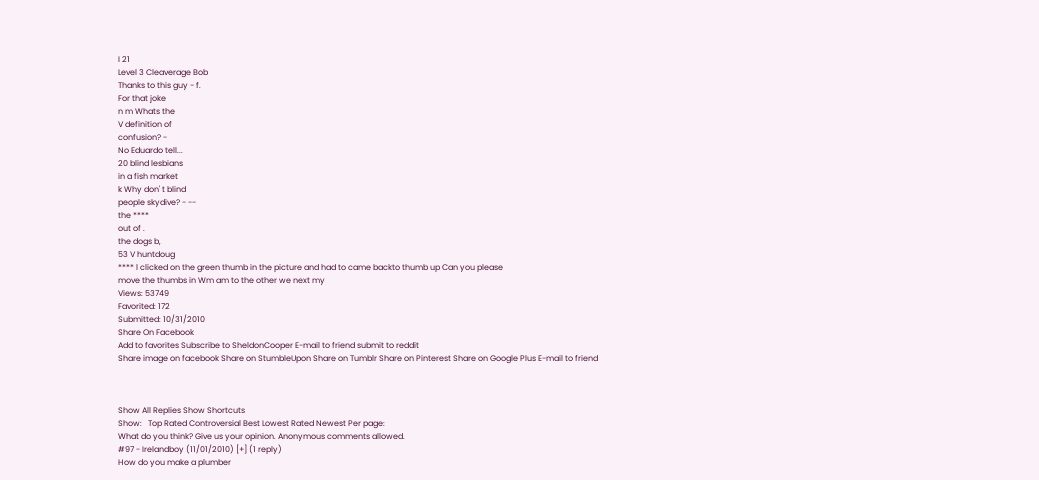I 21
Level 3 Cleaverage Bob
Thanks to this guy - f.
For that joke
n m Whats the
V definition of
confusion? -
No Eduardo tell...
20 blind lesbians
in a fish market
k Why don' t blind
people skydive? - --
the ****
out of .
the dogs b,
53 V huntdoug
**** l clicked on the green thumb in the picture and had to came backto thumb up Can you please
move the thumbs in Wm am to the other we next my
Views: 53749
Favorited: 172
Submitted: 10/31/2010
Share On Facebook
Add to favorites Subscribe to SheldonCooper E-mail to friend submit to reddit
Share image on facebook Share on StumbleUpon Share on Tumblr Share on Pinterest Share on Google Plus E-mail to friend



Show All Replies Show Shortcuts
Show:   Top Rated Controversial Best Lowest Rated Newest Per page:
What do you think? Give us your opinion. Anonymous comments allowed.
#97 - Irelandboy (11/01/2010) [+] (1 reply)
How do you make a plumber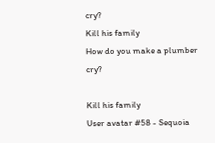cry?
Kill his family
How do you make a plumber cry?

Kill his family
User avatar #58 - Sequoia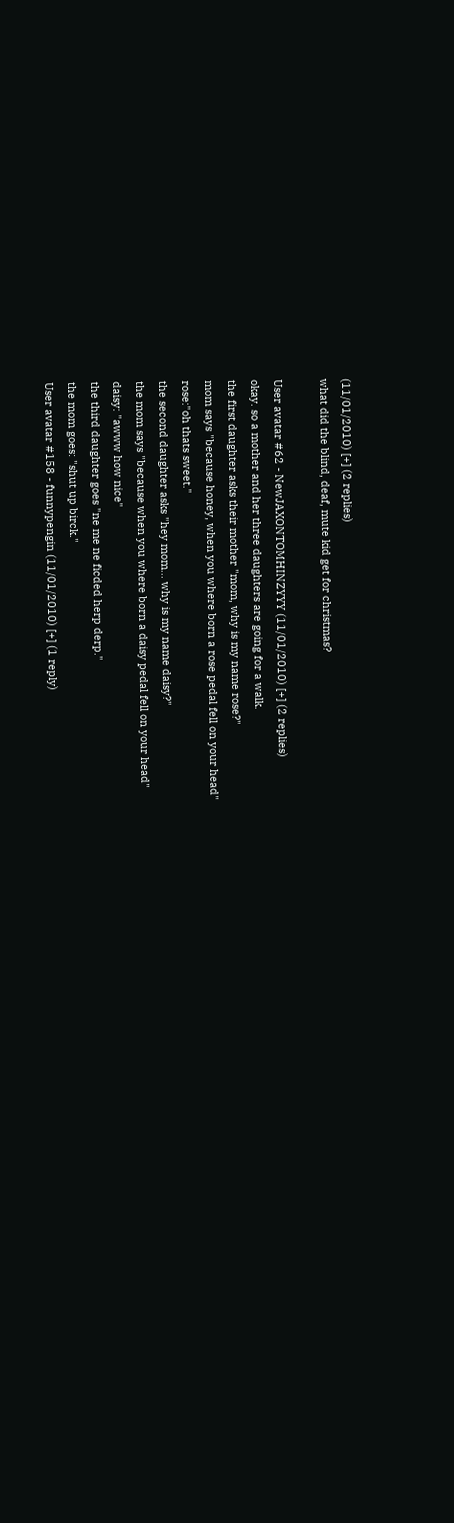(11/01/2010) [+] (2 replies)
what did the blind, deaf, mute kid get for christmas?

User avatar #62 - NewJAXONTOMHINZYYY (11/01/2010) [+] (2 replies)
okay. so a mother and her three daughters are going for a walk.
the first daughter asks their mother "mom, why is my name rose?"
mom says "because honey, when you where born a rose pedal fell on your head"
rose:"oh thats sweet."
the second daughter asks "hey mom... why is my name daisy?"
the mom says "because when you where born a daisy pedal fell on your head"
daisy: "awww how nice"
the third daughter goes "ne me ne ficded herp derp."
the mom goes: "shut up birck."
User avatar #158 - funnypengin (11/01/2010) [+] (1 reply)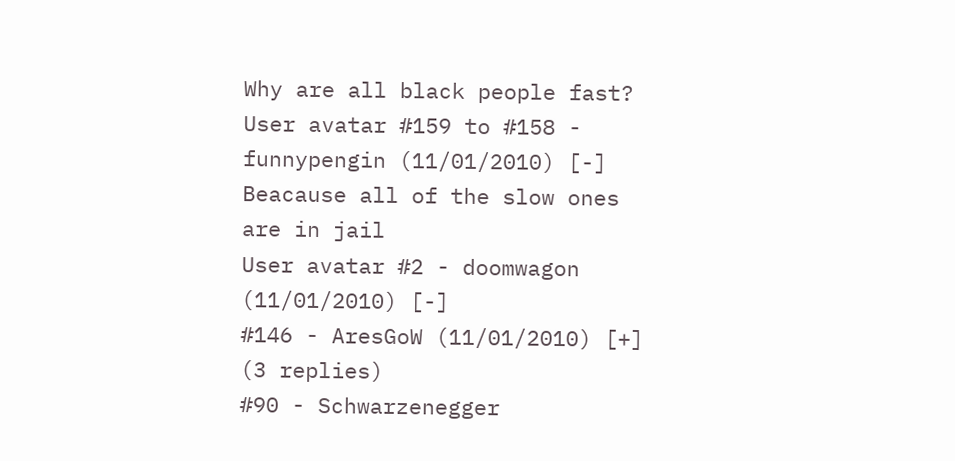Why are all black people fast?
User avatar #159 to #158 - funnypengin (11/01/2010) [-]
Beacause all of the slow ones are in jail
User avatar #2 - doomwagon (11/01/2010) [-]
#146 - AresGoW (11/01/2010) [+] (3 replies)
#90 - Schwarzenegger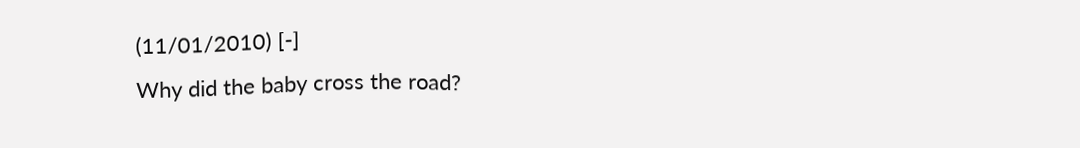(11/01/2010) [-]
Why did the baby cross the road?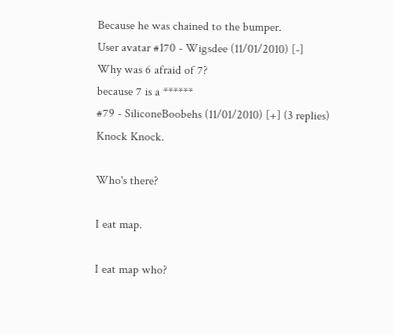Because he was chained to the bumper.
User avatar #170 - Wigsdee (11/01/2010) [-]
Why was 6 afraid of 7?
because 7 is a ******
#79 - SiliconeBoobehs (11/01/2010) [+] (3 replies)
Knock Knock.

Who's there?

I eat map.

I eat map who?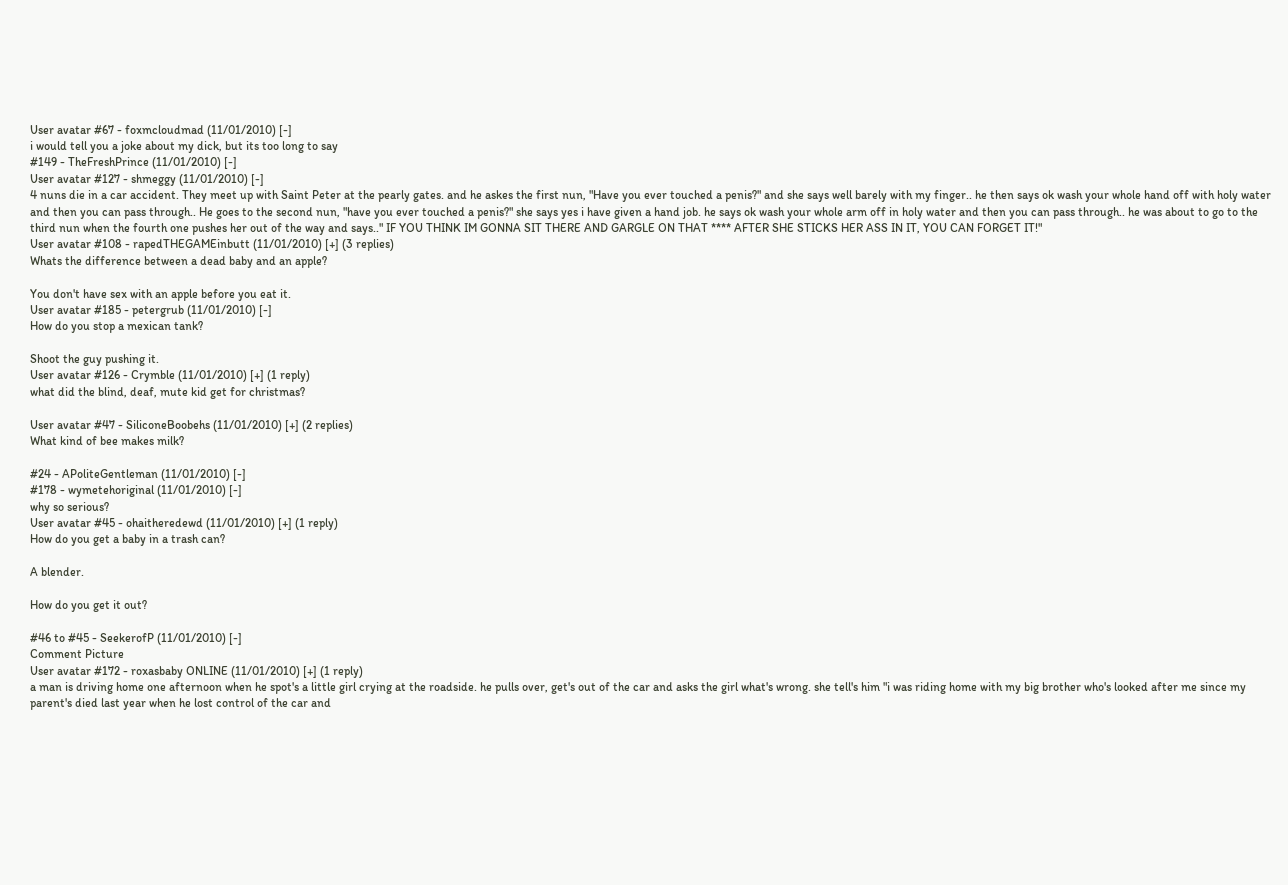User avatar #67 - foxmcloudmad (11/01/2010) [-]
i would tell you a joke about my dick, but its too long to say
#149 - TheFreshPrince (11/01/2010) [-]
User avatar #127 - shmeggy (11/01/2010) [-]
4 nuns die in a car accident. They meet up with Saint Peter at the pearly gates. and he askes the first nun, "Have you ever touched a penis?" and she says well barely with my finger.. he then says ok wash your whole hand off with holy water and then you can pass through.. He goes to the second nun, "have you ever touched a penis?" she says yes i have given a hand job. he says ok wash your whole arm off in holy water and then you can pass through.. he was about to go to the third nun when the fourth one pushes her out of the way and says.." IF YOU THINK IM GONNA SIT THERE AND GARGLE ON THAT **** AFTER SHE STICKS HER ASS IN IT, YOU CAN FORGET IT!"
User avatar #108 - rapedTHEGAMEinbutt (11/01/2010) [+] (3 replies)
Whats the difference between a dead baby and an apple?

You don't have sex with an apple before you eat it.
User avatar #185 - petergrub (11/01/2010) [-]
How do you stop a mexican tank?

Shoot the guy pushing it.
User avatar #126 - Crymble (11/01/2010) [+] (1 reply)
what did the blind, deaf, mute kid get for christmas?

User avatar #47 - SiliconeBoobehs (11/01/2010) [+] (2 replies)
What kind of bee makes milk?

#24 - APoliteGentleman (11/01/2010) [-]
#178 - wymetehoriginal (11/01/2010) [-]
why so serious?
User avatar #45 - ohaitheredewd (11/01/2010) [+] (1 reply)
How do you get a baby in a trash can?

A blender.

How do you get it out?

#46 to #45 - SeekerofP (11/01/2010) [-]
Comment Picture
User avatar #172 - roxasbaby ONLINE (11/01/2010) [+] (1 reply)
a man is driving home one afternoon when he spot's a little girl crying at the roadside. he pulls over, get's out of the car and asks the girl what's wrong. she tell's him "i was riding home with my big brother who's looked after me since my parent's died last year when he lost control of the car and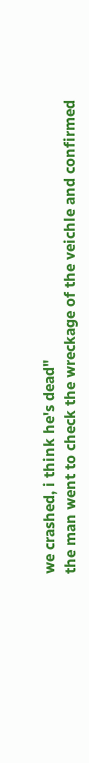we crashed, i think he's dead"
the man went to check the wreckage of the veichle and confirmed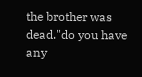the brother was dead."do you have any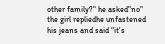other family?" he asked"no" the girl repliedhe unfastened his jeans and said "it's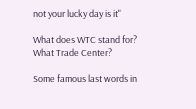not your lucky day is it"

What does WTC stand for?
What Trade Center?

Some famous last words in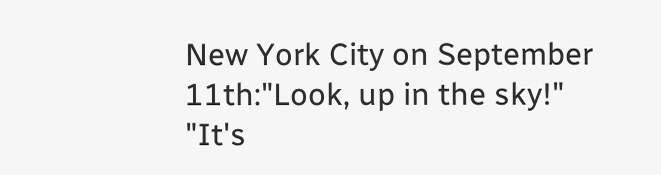New York City on September 11th:"Look, up in the sky!" "It's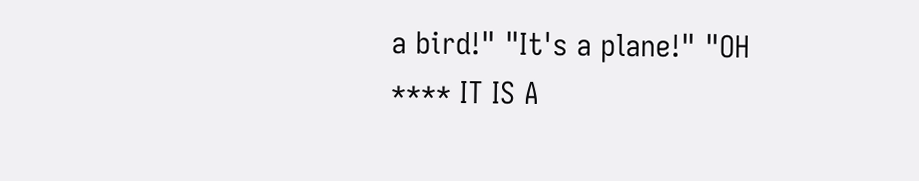a bird!" "It's a plane!" "OH **** IT IS A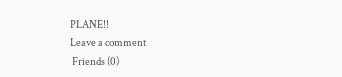PLANE!!
Leave a comment
 Friends (0)